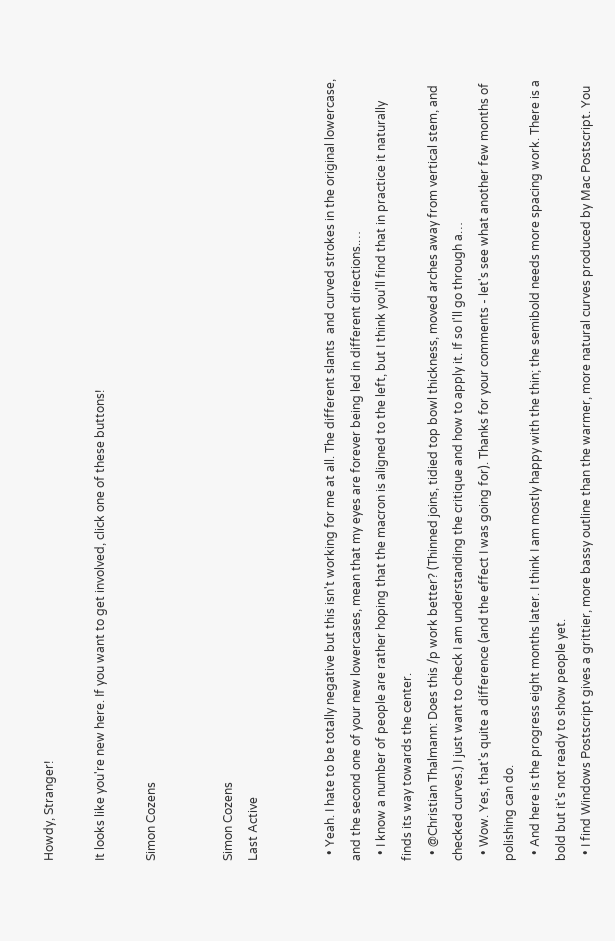Howdy, Stranger!

It looks like you're new here. If you want to get involved, click one of these buttons!

Simon Cozens


Simon Cozens
Last Active


  • Yeah. I hate to be totally negative but this isn't working for me at all. The different slants  and curved strokes in the original lowercase, and the second one of your new lowercases, mean that my eyes are forever being led in different directions.…
  • I know a number of people are rather hoping that the macron is aligned to the left, but I think you'll find that in practice it naturally finds its way towards the center.
  • @Christian Thalmann: Does this /p work better? (Thinned joins, tidied top bowl thickness, moved arches away from vertical stem, and checked curves.) I just want to check I am understanding the critique and how to apply it. If so I'll go through a…
  • Wow. Yes, that's quite a difference (and the effect I was going for). Thanks for your comments - let's see what another few months of polishing can do.
  • And here is the progress eight months later. I think I am mostly happy with the thin; the semibold needs more spacing work. There is a bold but it's not ready to show people yet.
  • I find Windows Postscript gives a grittier, more bassy outline than the warmer, more natural curves produced by Mac Postscript. You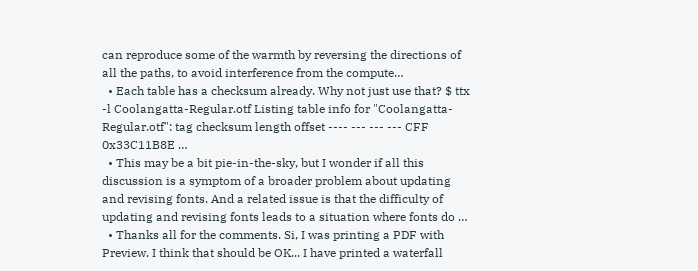can reproduce some of the warmth by reversing the directions of all the paths, to avoid interference from the compute…
  • Each table has a checksum already. Why not just use that? $ ttx -l Coolangatta-Regular.otf Listing table info for "Coolangatta-Regular.otf": tag checksum length offset ---- --- --- --- CFF 0x33C11B8E …
  • This may be a bit pie-in-the-sky, but I wonder if all this discussion is a symptom of a broader problem about updating and revising fonts. And a related issue is that the difficulty of updating and revising fonts leads to a situation where fonts do …
  • Thanks all for the comments. Si, I was printing a PDF with Preview. I think that should be OK... I have printed a waterfall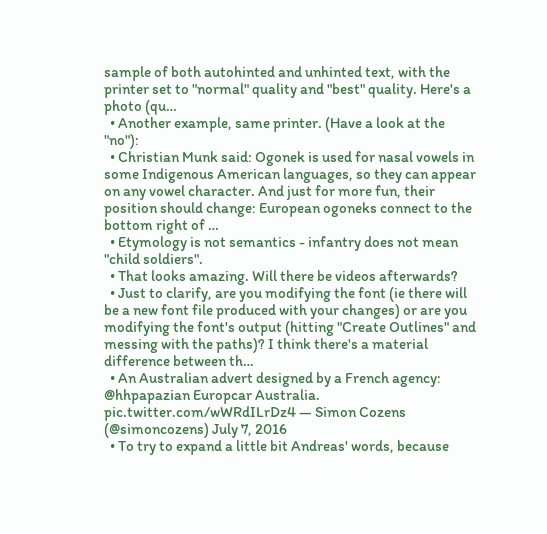sample of both autohinted and unhinted text, with the printer set to "normal" quality and "best" quality. Here's a photo (qu…
  • Another example, same printer. (Have a look at the "no"):
  • Christian Munk said: Ogonek is used for nasal vowels in some Indigenous American languages, so they can appear on any vowel character. And just for more fun, their position should change: European ogoneks connect to the bottom right of …
  • Etymology is not semantics - infantry does not mean "child soldiers".
  • That looks amazing. Will there be videos afterwards?
  • Just to clarify, are you modifying the font (ie there will be a new font file produced with your changes) or are you modifying the font's output (hitting "Create Outlines" and messing with the paths)? I think there's a material difference between th…
  • An Australian advert designed by a French agency: @hhpapazian Europcar Australia. pic.twitter.com/wWRdILrDz4 — Simon Cozens (@simoncozens) July 7, 2016
  • To try to expand a little bit Andreas' words, because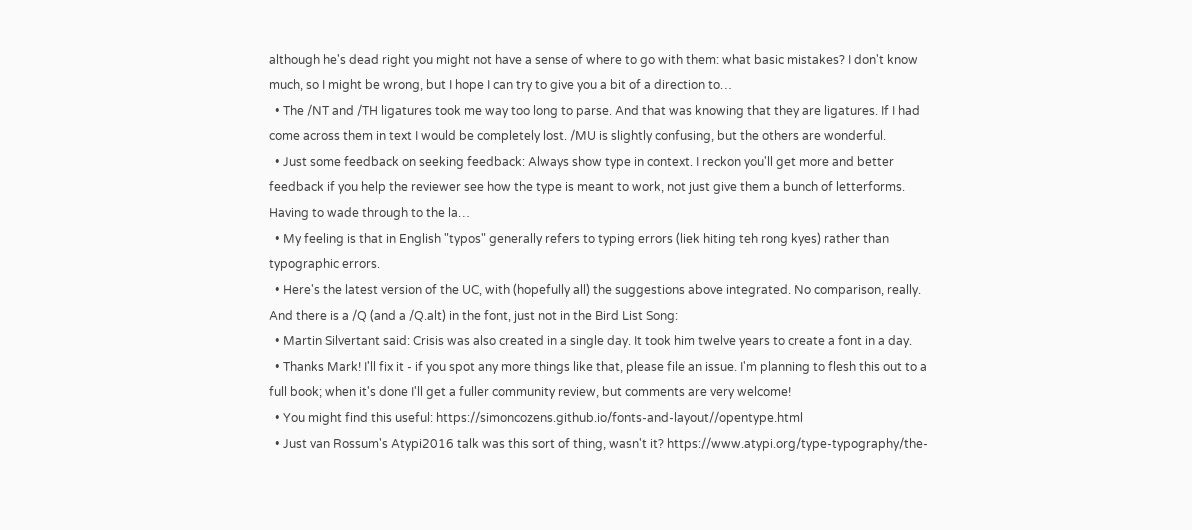although he's dead right you might not have a sense of where to go with them: what basic mistakes? I don't know much, so I might be wrong, but I hope I can try to give you a bit of a direction to…
  • The /NT and /TH ligatures took me way too long to parse. And that was knowing that they are ligatures. If I had come across them in text I would be completely lost. /MU is slightly confusing, but the others are wonderful.
  • Just some feedback on seeking feedback: Always show type in context. I reckon you'll get more and better feedback if you help the reviewer see how the type is meant to work, not just give them a bunch of letterforms. Having to wade through to the la…
  • My feeling is that in English "typos" generally refers to typing errors (liek hiting teh rong kyes) rather than typographic errors.
  • Here's the latest version of the UC, with (hopefully all) the suggestions above integrated. No comparison, really. And there is a /Q (and a /Q.alt) in the font, just not in the Bird List Song:
  • Martin Silvertant said: Crisis was also created in a single day. It took him twelve years to create a font in a day.
  • Thanks Mark! I'll fix it - if you spot any more things like that, please file an issue. I'm planning to flesh this out to a full book; when it's done I'll get a fuller community review, but comments are very welcome!
  • You might find this useful: https://simoncozens.github.io/fonts-and-layout//opentype.html
  • Just van Rossum's Atypi2016 talk was this sort of thing, wasn't it? https://www.atypi.org/type-typography/the-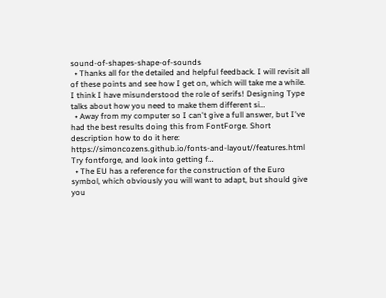sound-of-shapes-shape-of-sounds
  • Thanks all for the detailed and helpful feedback. I will revisit all of these points and see how I get on, which will take me a while. I think I have misunderstood the role of serifs! Designing Type talks about how you need to make them different si…
  • Away from my computer so I can't give a full answer, but I've had the best results doing this from FontForge. Short description how to do it here: https://simoncozens.github.io/fonts-and-layout//features.html Try fontforge, and look into getting f…
  • The EU has a reference for the construction of the Euro symbol, which obviously you will want to adapt, but should give you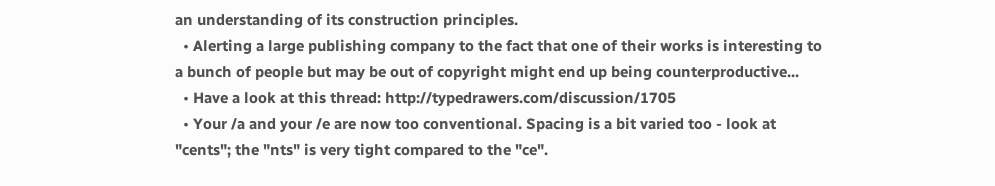an understanding of its construction principles.
  • Alerting a large publishing company to the fact that one of their works is interesting to a bunch of people but may be out of copyright might end up being counterproductive...
  • Have a look at this thread: http://typedrawers.com/discussion/1705
  • Your /a and your /e are now too conventional. Spacing is a bit varied too - look at "cents"; the "nts" is very tight compared to the "ce".